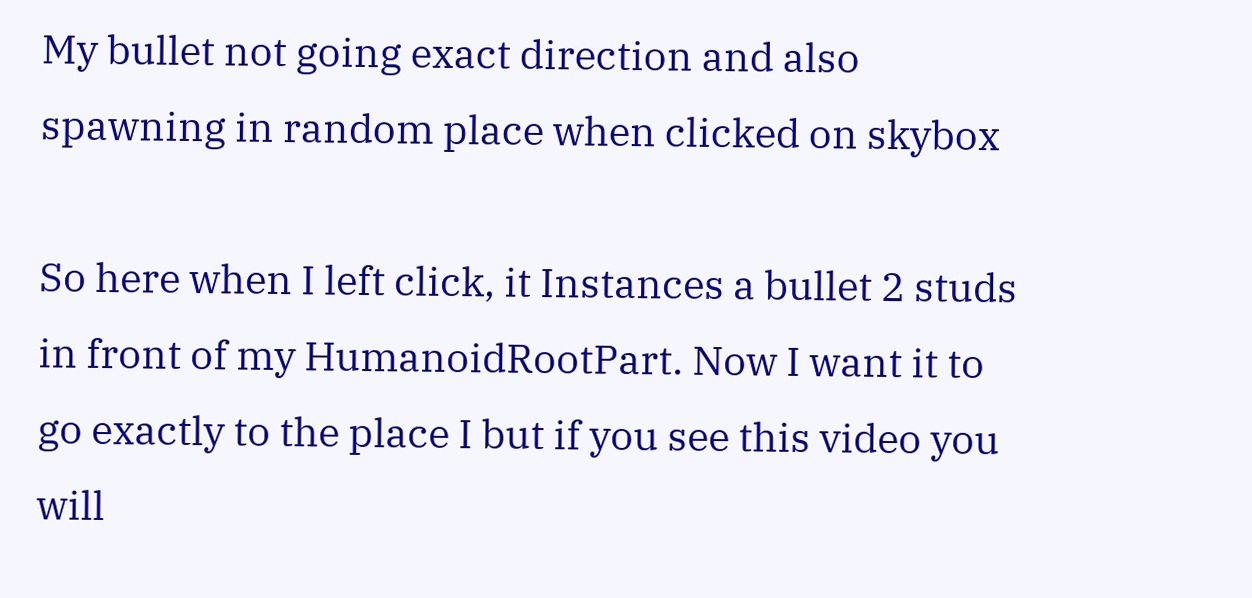My bullet not going exact direction and also spawning in random place when clicked on skybox

So here when I left click, it Instances a bullet 2 studs in front of my HumanoidRootPart. Now I want it to go exactly to the place I but if you see this video you will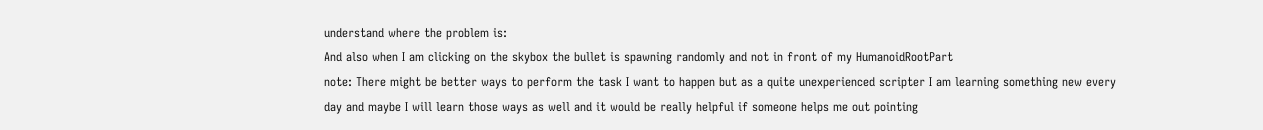understand where the problem is:
And also when I am clicking on the skybox the bullet is spawning randomly and not in front of my HumanoidRootPart
note: There might be better ways to perform the task I want to happen but as a quite unexperienced scripter I am learning something new every day and maybe I will learn those ways as well and it would be really helpful if someone helps me out pointing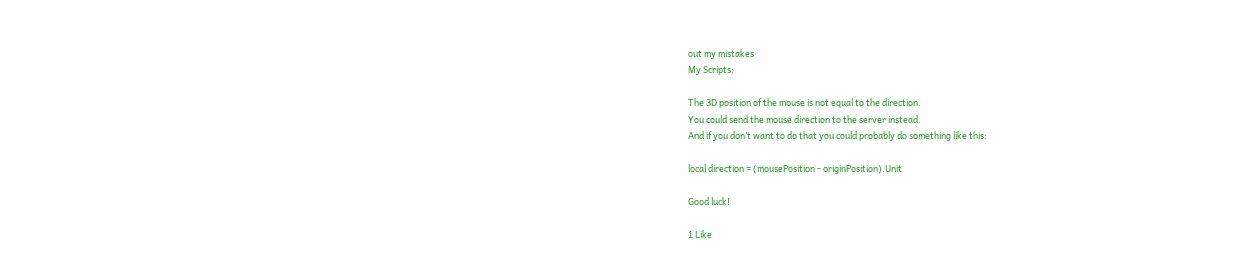out my mistakes
My Scripts:

The 3D position of the mouse is not equal to the direction.
You could send the mouse direction to the server instead.
And if you don’t want to do that you could probably do something like this:

local direction = (mousePosition - originPosition).Unit

Good luck!

1 Like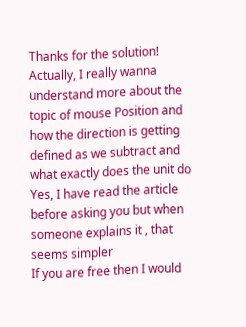Thanks for the solution!
Actually, I really wanna understand more about the topic of mouse Position and how the direction is getting defined as we subtract and what exactly does the unit do
Yes, I have read the article before asking you but when someone explains it , that seems simpler
If you are free then I would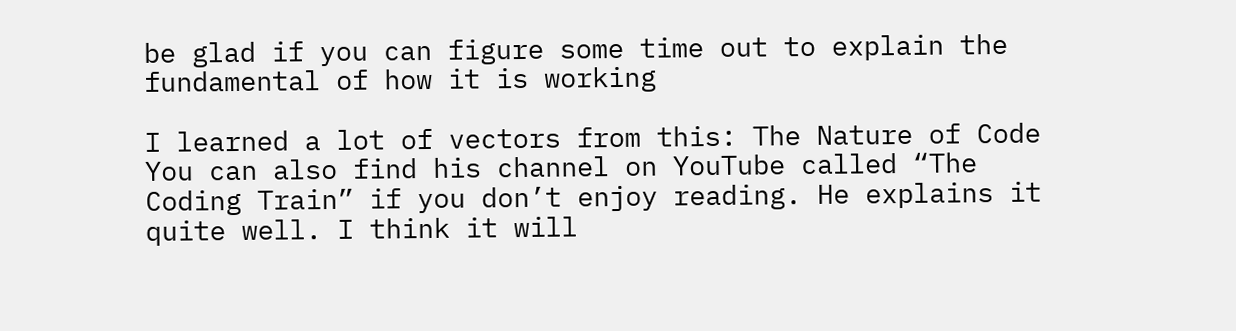be glad if you can figure some time out to explain the fundamental of how it is working

I learned a lot of vectors from this: The Nature of Code
You can also find his channel on YouTube called “The Coding Train” if you don’t enjoy reading. He explains it quite well. I think it will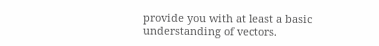provide you with at least a basic understanding of vectors.